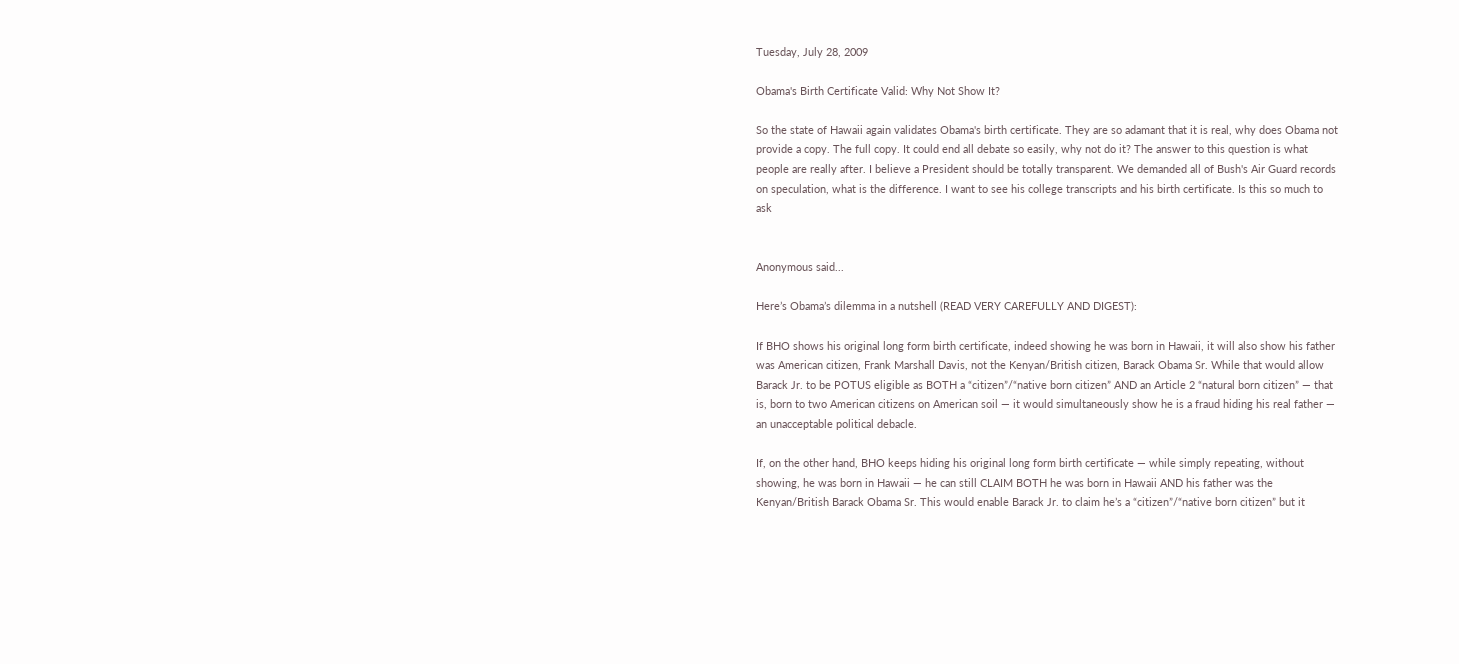Tuesday, July 28, 2009

Obama's Birth Certificate Valid: Why Not Show It?

So the state of Hawaii again validates Obama's birth certificate. They are so adamant that it is real, why does Obama not provide a copy. The full copy. It could end all debate so easily, why not do it? The answer to this question is what people are really after. I believe a President should be totally transparent. We demanded all of Bush's Air Guard records on speculation, what is the difference. I want to see his college transcripts and his birth certificate. Is this so much to ask


Anonymous said...

Here’s Obama’s dilemma in a nutshell (READ VERY CAREFULLY AND DIGEST):

If BHO shows his original long form birth certificate, indeed showing he was born in Hawaii, it will also show his father was American citizen, Frank Marshall Davis, not the Kenyan/British citizen, Barack Obama Sr. While that would allow Barack Jr. to be POTUS eligible as BOTH a “citizen”/“native born citizen” AND an Article 2 “natural born citizen” — that is, born to two American citizens on American soil — it would simultaneously show he is a fraud hiding his real father — an unacceptable political debacle.

If, on the other hand, BHO keeps hiding his original long form birth certificate — while simply repeating, without showing, he was born in Hawaii — he can still CLAIM BOTH he was born in Hawaii AND his father was the Kenyan/British Barack Obama Sr. This would enable Barack Jr. to claim he’s a “citizen”/“native born citizen” but it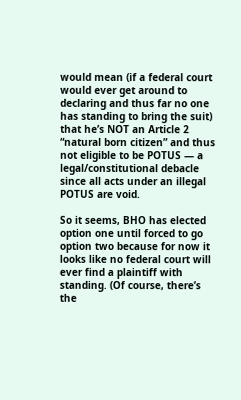would mean (if a federal court would ever get around to declaring and thus far no one has standing to bring the suit) that he’s NOT an Article 2 “natural born citizen” and thus not eligible to be POTUS — a legal/constitutional debacle since all acts under an illegal POTUS are void.

So it seems, BHO has elected option one until forced to go option two because for now it looks like no federal court will ever find a plaintiff with standing. (Of course, there’s the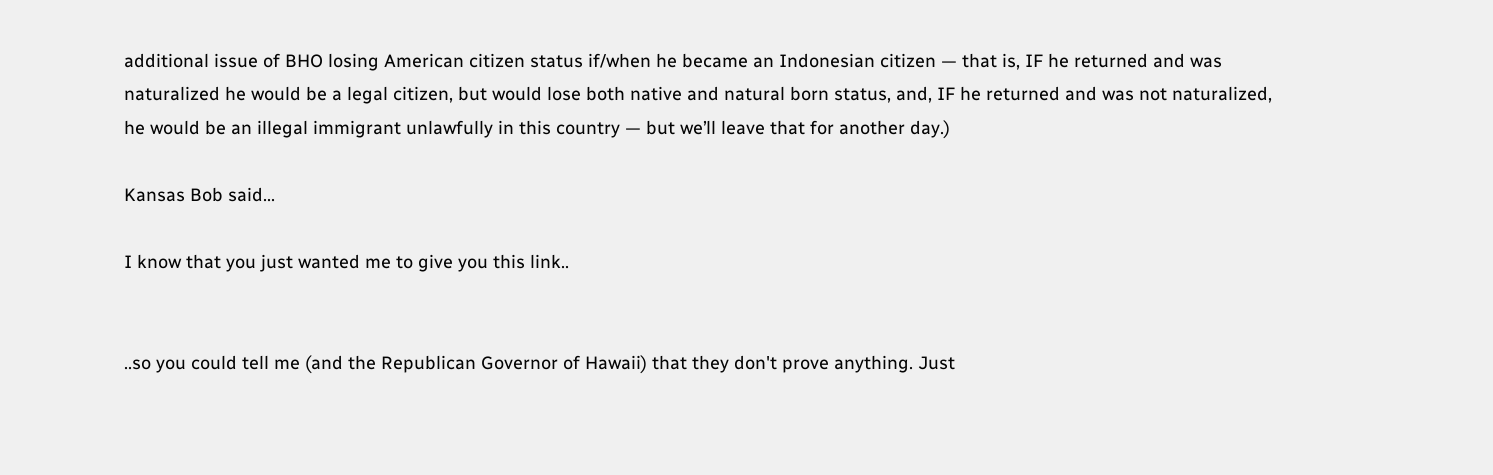additional issue of BHO losing American citizen status if/when he became an Indonesian citizen — that is, IF he returned and was naturalized he would be a legal citizen, but would lose both native and natural born status, and, IF he returned and was not naturalized, he would be an illegal immigrant unlawfully in this country — but we’ll leave that for another day.)

Kansas Bob said...

I know that you just wanted me to give you this link..


..so you could tell me (and the Republican Governor of Hawaii) that they don't prove anything. Just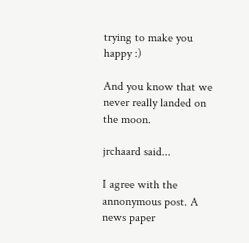trying to make you happy :)

And you know that we never really landed on the moon.

jrchaard said...

I agree with the annonymous post. A news paper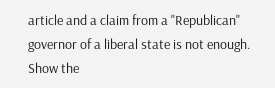article and a claim from a "Republican" governor of a liberal state is not enough. Show the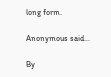long form.

Anonymous said...

By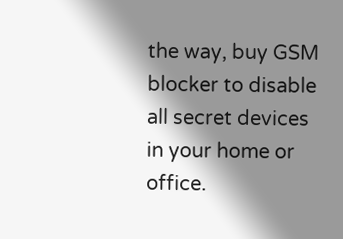the way, buy GSM blocker to disable all secret devices in your home or office.